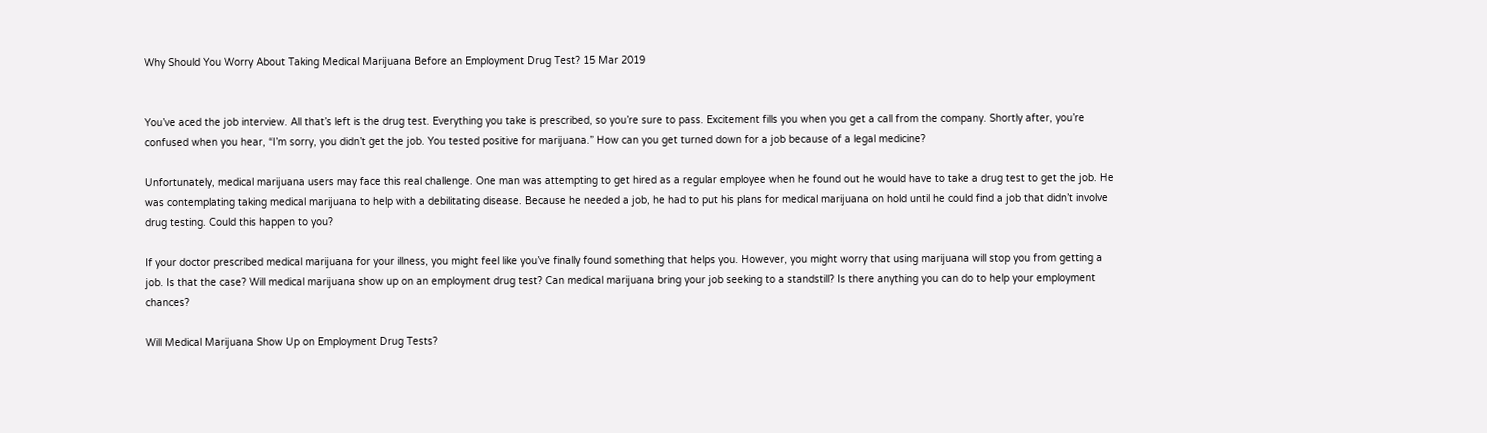Why Should You Worry About Taking Medical Marijuana Before an Employment Drug Test? 15 Mar 2019


You’ve aced the job interview. All that’s left is the drug test. Everything you take is prescribed, so you’re sure to pass. Excitement fills you when you get a call from the company. Shortly after, you’re confused when you hear, “I’m sorry, you didn’t get the job. You tested positive for marijuana.” How can you get turned down for a job because of a legal medicine?

Unfortunately, medical marijuana users may face this real challenge. One man was attempting to get hired as a regular employee when he found out he would have to take a drug test to get the job. He was contemplating taking medical marijuana to help with a debilitating disease. Because he needed a job, he had to put his plans for medical marijuana on hold until he could find a job that didn’t involve drug testing. Could this happen to you?

If your doctor prescribed medical marijuana for your illness, you might feel like you’ve finally found something that helps you. However, you might worry that using marijuana will stop you from getting a job. Is that the case? Will medical marijuana show up on an employment drug test? Can medical marijuana bring your job seeking to a standstill? Is there anything you can do to help your employment chances?

Will Medical Marijuana Show Up on Employment Drug Tests?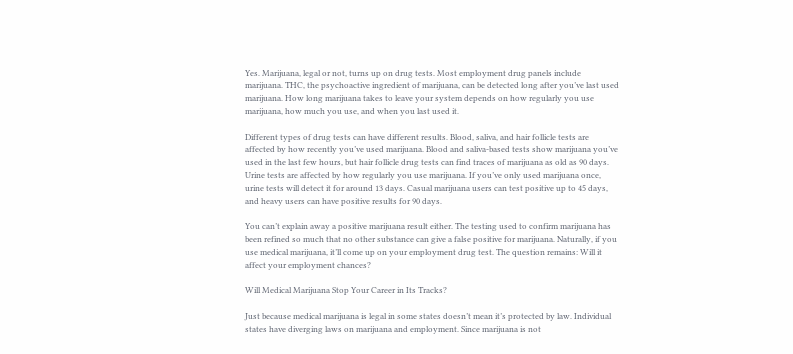Yes. Marijuana, legal or not, turns up on drug tests. Most employment drug panels include marijuana. THC, the psychoactive ingredient of marijuana, can be detected long after you’ve last used marijuana. How long marijuana takes to leave your system depends on how regularly you use marijuana, how much you use, and when you last used it.

Different types of drug tests can have different results. Blood, saliva, and hair follicle tests are affected by how recently you’ve used marijuana. Blood and saliva-based tests show marijuana you’ve used in the last few hours, but hair follicle drug tests can find traces of marijuana as old as 90 days. Urine tests are affected by how regularly you use marijuana. If you’ve only used marijuana once, urine tests will detect it for around 13 days. Casual marijuana users can test positive up to 45 days, and heavy users can have positive results for 90 days.

You can’t explain away a positive marijuana result either. The testing used to confirm marijuana has been refined so much that no other substance can give a false positive for marijuana. Naturally, if you use medical marijuana, it’ll come up on your employment drug test. The question remains: Will it affect your employment chances?

Will Medical Marijuana Stop Your Career in Its Tracks?

Just because medical marijuana is legal in some states doesn’t mean it’s protected by law. Individual states have diverging laws on marijuana and employment. Since marijuana is not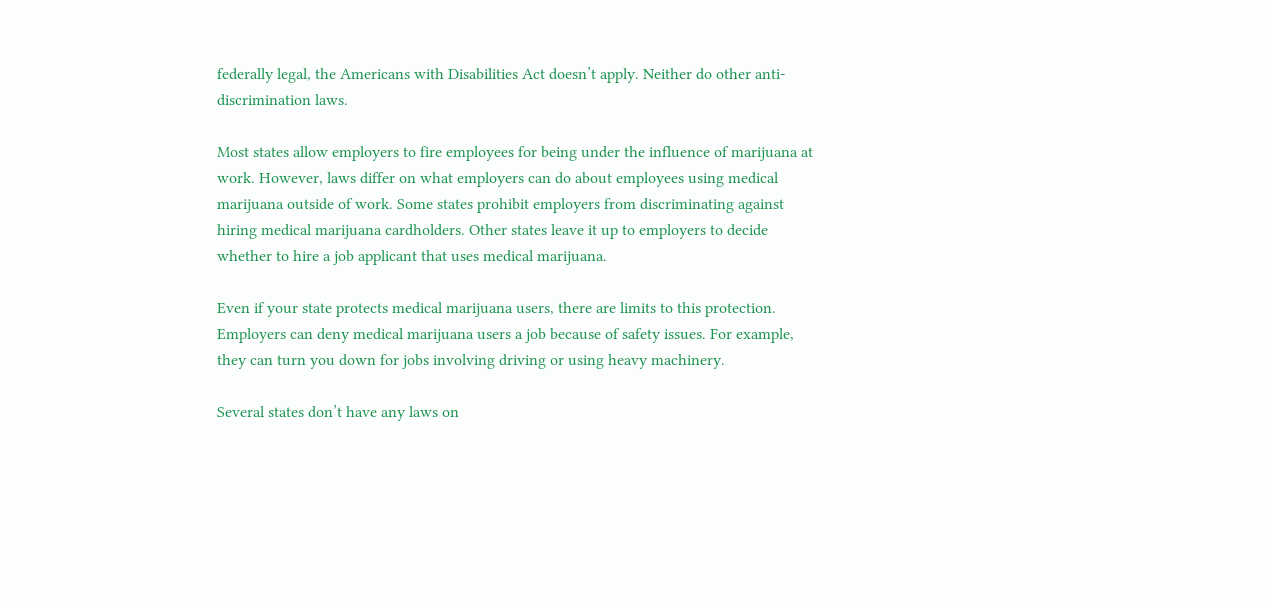federally legal, the Americans with Disabilities Act doesn’t apply. Neither do other anti-discrimination laws.

Most states allow employers to fire employees for being under the influence of marijuana at work. However, laws differ on what employers can do about employees using medical marijuana outside of work. Some states prohibit employers from discriminating against hiring medical marijuana cardholders. Other states leave it up to employers to decide whether to hire a job applicant that uses medical marijuana.

Even if your state protects medical marijuana users, there are limits to this protection. Employers can deny medical marijuana users a job because of safety issues. For example, they can turn you down for jobs involving driving or using heavy machinery.

Several states don’t have any laws on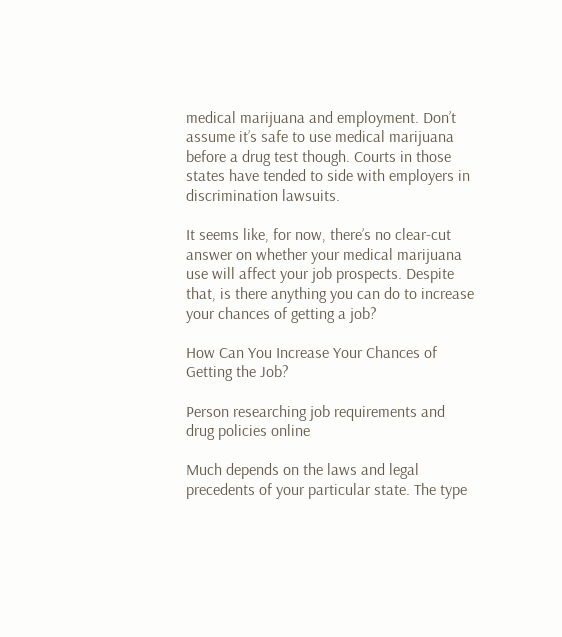medical marijuana and employment. Don’t assume it’s safe to use medical marijuana before a drug test though. Courts in those states have tended to side with employers in discrimination lawsuits.

It seems like, for now, there’s no clear-cut answer on whether your medical marijuana use will affect your job prospects. Despite that, is there anything you can do to increase your chances of getting a job?

How Can You Increase Your Chances of Getting the Job?

Person researching job requirements and drug policies online

Much depends on the laws and legal precedents of your particular state. The type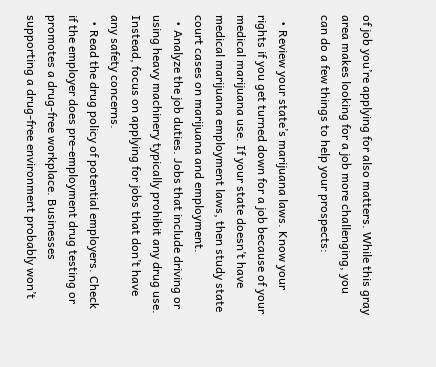of job you’re applying for also matters. While this gray area makes looking for a job more challenging, you can do a few things to help your prospects:

  • Review your state’s marijuana laws. Know your rights if you get turned down for a job because of your medical marijuana use. If your state doesn’t have medical marijuana employment laws, then study state court cases on marijuana and employment.
  • Analyze the job duties. Jobs that include driving or using heavy machinery typically prohibit any drug use. Instead, focus on applying for jobs that don’t have any safety concerns.
  • Read the drug policy of potential employers. Check if the employer does pre-employment drug testing or promotes a drug-free workplace. Businesses supporting a drug-free environment probably won’t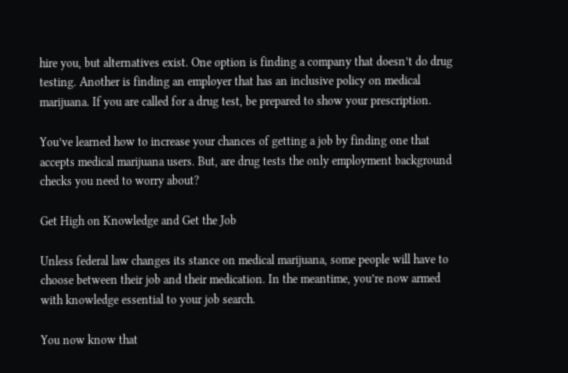hire you, but alternatives exist. One option is finding a company that doesn’t do drug testing. Another is finding an employer that has an inclusive policy on medical marijuana. If you are called for a drug test, be prepared to show your prescription.

You’ve learned how to increase your chances of getting a job by finding one that accepts medical marijuana users. But, are drug tests the only employment background checks you need to worry about?

Get High on Knowledge and Get the Job

Unless federal law changes its stance on medical marijuana, some people will have to choose between their job and their medication. In the meantime, you’re now armed with knowledge essential to your job search.

You now know that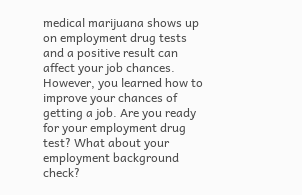medical marijuana shows up on employment drug tests and a positive result can affect your job chances. However, you learned how to improve your chances of getting a job. Are you ready for your employment drug test? What about your employment background check?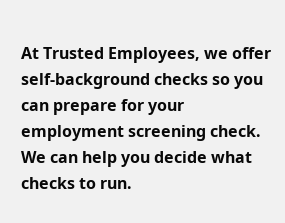At Trusted Employees, we offer self-background checks so you can prepare for your employment screening check. We can help you decide what checks to run.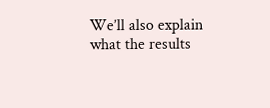We’ll also explain what the results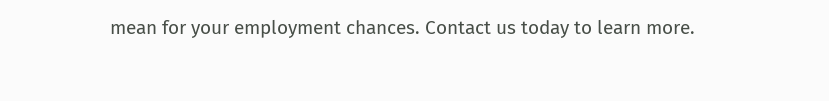mean for your employment chances. Contact us today to learn more.